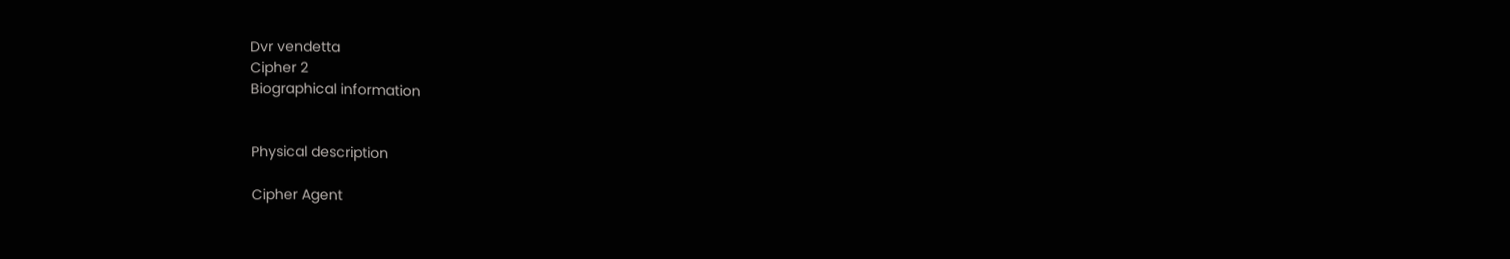Dvr vendetta
Cipher 2
Biographical information


Physical description

Cipher Agent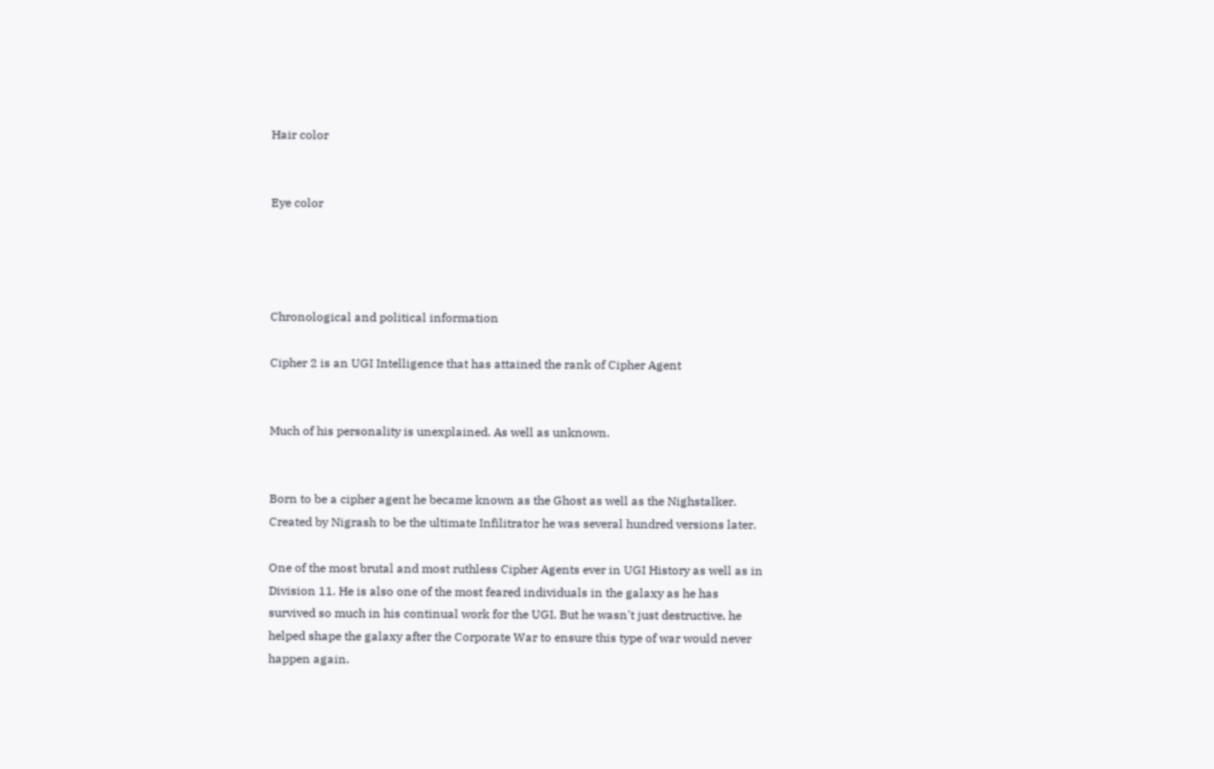Hair color


Eye color




Chronological and political information

Cipher 2 is an UGI Intelligence that has attained the rank of Cipher Agent


Much of his personality is unexplained. As well as unknown.


Born to be a cipher agent he became known as the Ghost as well as the Nighstalker. Created by Nigrash to be the ultimate Infilitrator he was several hundred versions later.

One of the most brutal and most ruthless Cipher Agents ever in UGI History as well as in Division 11. He is also one of the most feared individuals in the galaxy as he has survived so much in his continual work for the UGI. But he wasn't just destructive, he helped shape the galaxy after the Corporate War to ensure this type of war would never happen again.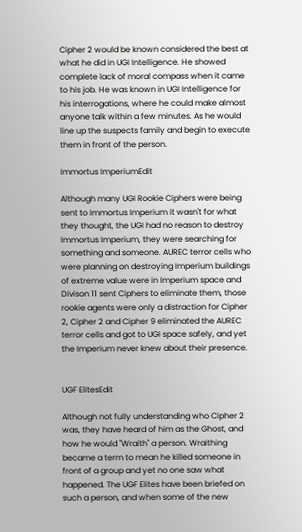Cipher 2 would be known considered the best at what he did in UGI Intelligence. He showed complete lack of moral compass when it came to his job. He was known in UGI Intelligence for his interrogations, where he could make almost anyone talk within a few minutes. As he would line up the suspects family and begin to execute them in front of the person.

Immortus ImperiumEdit

Although many UGI Rookie Ciphers were being sent to Immortus Imperium it wasn't for what they thought, the UGI had no reason to destroy Immortus Imperium, they were searching for something and someone. AUREC terror cells who were planning on destroying Imperium buildings of extreme value were in Imperium space and Divison 11 sent Ciphers to eliminate them, those rookie agents were only a distraction for Cipher 2, Cipher 2 and Cipher 9 eliminated the AUREC terror cells and got to UGI space safely, and yet the Imperium never knew about their presence.


UGF ElitesEdit

Although not fully understanding who Cipher 2 was, they have heard of him as the Ghost, and how he would "Wraith" a person. Wraithing became a term to mean he killed someone in front of a group and yet no one saw what happened. The UGF Elites have been briefed on such a person, and when some of the new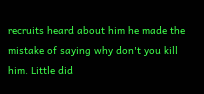recruits heard about him he made the mistake of saying why don't you kill him. Little did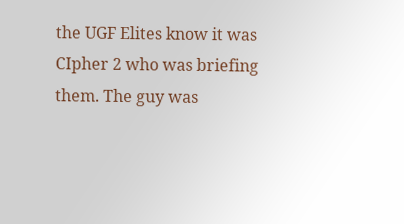the UGF Elites know it was CIpher 2 who was briefing them. The guy was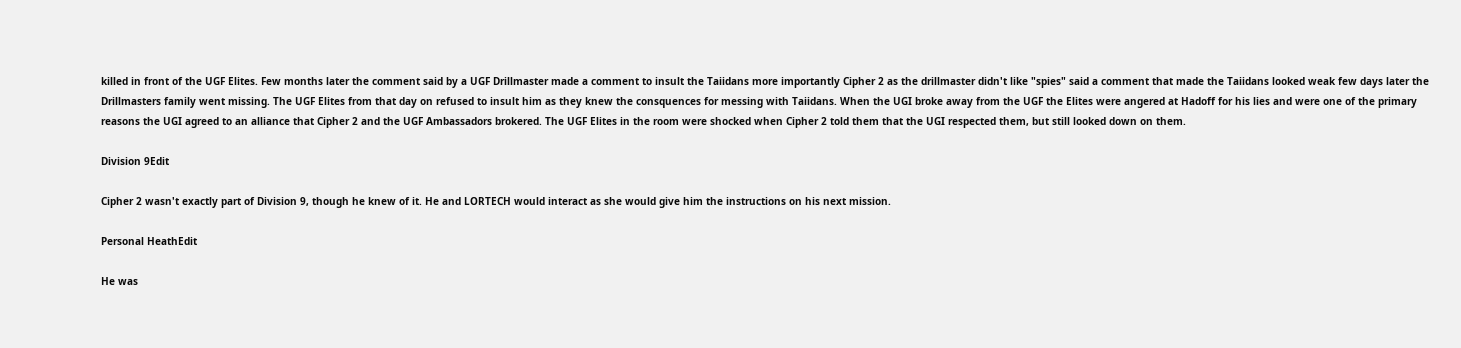killed in front of the UGF Elites. Few months later the comment said by a UGF Drillmaster made a comment to insult the Taiidans more importantly Cipher 2 as the drillmaster didn't like "spies" said a comment that made the Taiidans looked weak few days later the Drillmasters family went missing. The UGF Elites from that day on refused to insult him as they knew the consquences for messing with Taiidans. When the UGI broke away from the UGF the Elites were angered at Hadoff for his lies and were one of the primary reasons the UGI agreed to an alliance that Cipher 2 and the UGF Ambassadors brokered. The UGF Elites in the room were shocked when Cipher 2 told them that the UGI respected them, but still looked down on them.

Division 9Edit

Cipher 2 wasn't exactly part of Division 9, though he knew of it. He and LORTECH would interact as she would give him the instructions on his next mission.

Personal HeathEdit

He was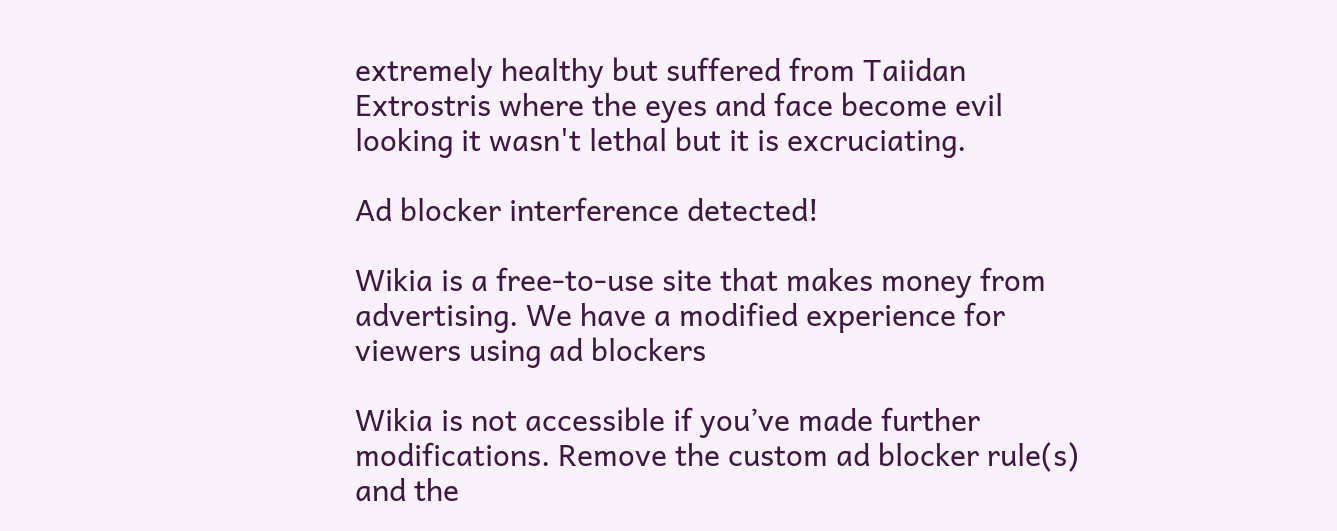extremely healthy but suffered from Taiidan Extrostris where the eyes and face become evil looking it wasn't lethal but it is excruciating.

Ad blocker interference detected!

Wikia is a free-to-use site that makes money from advertising. We have a modified experience for viewers using ad blockers

Wikia is not accessible if you’ve made further modifications. Remove the custom ad blocker rule(s) and the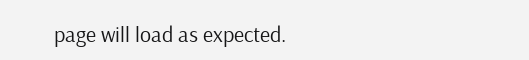page will load as expected.